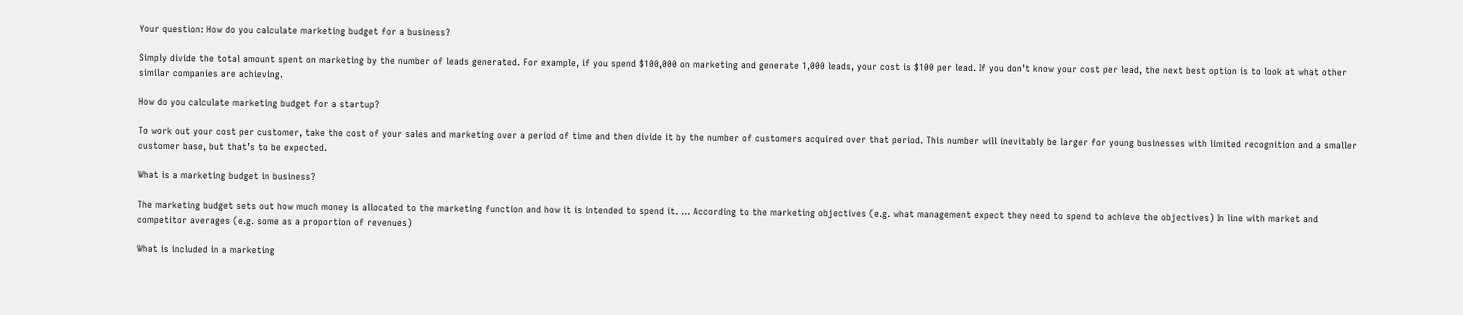Your question: How do you calculate marketing budget for a business?

Simply divide the total amount spent on marketing by the number of leads generated. For example, if you spend $100,000 on marketing and generate 1,000 leads, your cost is $100 per lead. If you don’t know your cost per lead, the next best option is to look at what other similar companies are achieving.

How do you calculate marketing budget for a startup?

To work out your cost per customer, take the cost of your sales and marketing over a period of time and then divide it by the number of customers acquired over that period. This number will inevitably be larger for young businesses with limited recognition and a smaller customer base, but that’s to be expected.

What is a marketing budget in business?

The marketing budget sets out how much money is allocated to the marketing function and how it is intended to spend it. … According to the marketing objectives (e.g. what management expect they need to spend to achieve the objectives) In line with market and competitor averages (e.g. some as a proportion of revenues)

What is included in a marketing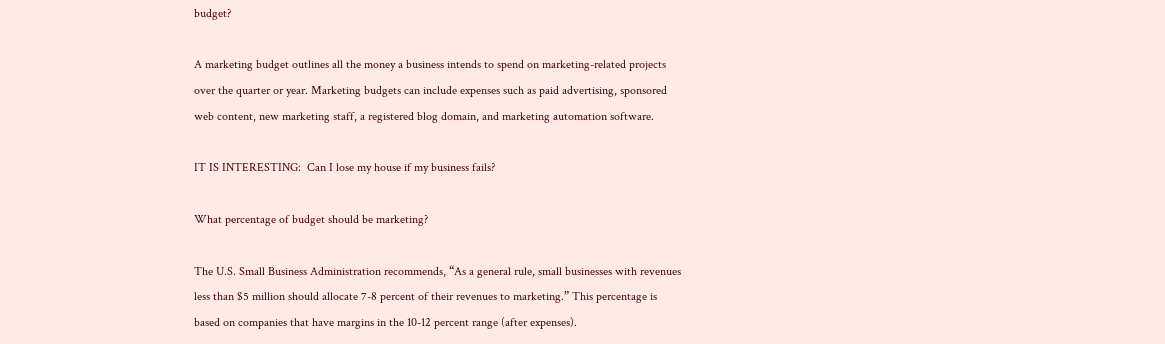budget?

A marketing budget outlines all the money a business intends to spend on marketing-related projects over the quarter or year. Marketing budgets can include expenses such as paid advertising, sponsored web content, new marketing staff, a registered blog domain, and marketing automation software.

IT IS INTERESTING:  Can I lose my house if my business fails?

What percentage of budget should be marketing?

The U.S. Small Business Administration recommends, “As a general rule, small businesses with revenues less than $5 million should allocate 7-8 percent of their revenues to marketing.” This percentage is based on companies that have margins in the 10-12 percent range (after expenses).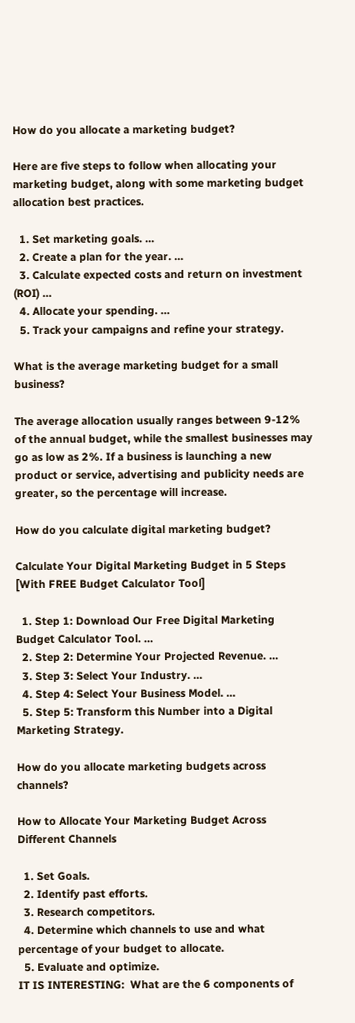How do you allocate a marketing budget?

Here are five steps to follow when allocating your marketing budget, along with some marketing budget allocation best practices.

  1. Set marketing goals. …
  2. Create a plan for the year. …
  3. Calculate expected costs and return on investment (ROI) …
  4. Allocate your spending. …
  5. Track your campaigns and refine your strategy.

What is the average marketing budget for a small business?

The average allocation usually ranges between 9-12% of the annual budget, while the smallest businesses may go as low as 2%. If a business is launching a new product or service, advertising and publicity needs are greater, so the percentage will increase.

How do you calculate digital marketing budget?

Calculate Your Digital Marketing Budget in 5 Steps [With FREE Budget Calculator Tool]

  1. Step 1: Download Our Free Digital Marketing Budget Calculator Tool. …
  2. Step 2: Determine Your Projected Revenue. …
  3. Step 3: Select Your Industry. …
  4. Step 4: Select Your Business Model. …
  5. Step 5: Transform this Number into a Digital Marketing Strategy.

How do you allocate marketing budgets across channels?

How to Allocate Your Marketing Budget Across Different Channels

  1. Set Goals.
  2. Identify past efforts.
  3. Research competitors.
  4. Determine which channels to use and what percentage of your budget to allocate.
  5. Evaluate and optimize.
IT IS INTERESTING:  What are the 6 components of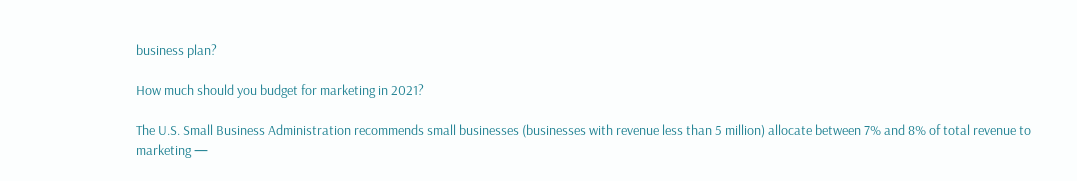business plan?

How much should you budget for marketing in 2021?

The U.S. Small Business Administration recommends small businesses (businesses with revenue less than 5 million) allocate between 7% and 8% of total revenue to marketing —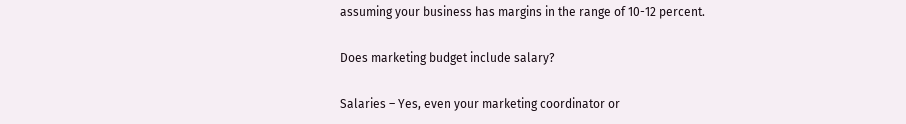assuming your business has margins in the range of 10-12 percent.

Does marketing budget include salary?

Salaries – Yes, even your marketing coordinator or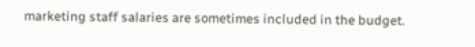marketing staff salaries are sometimes included in the budget.